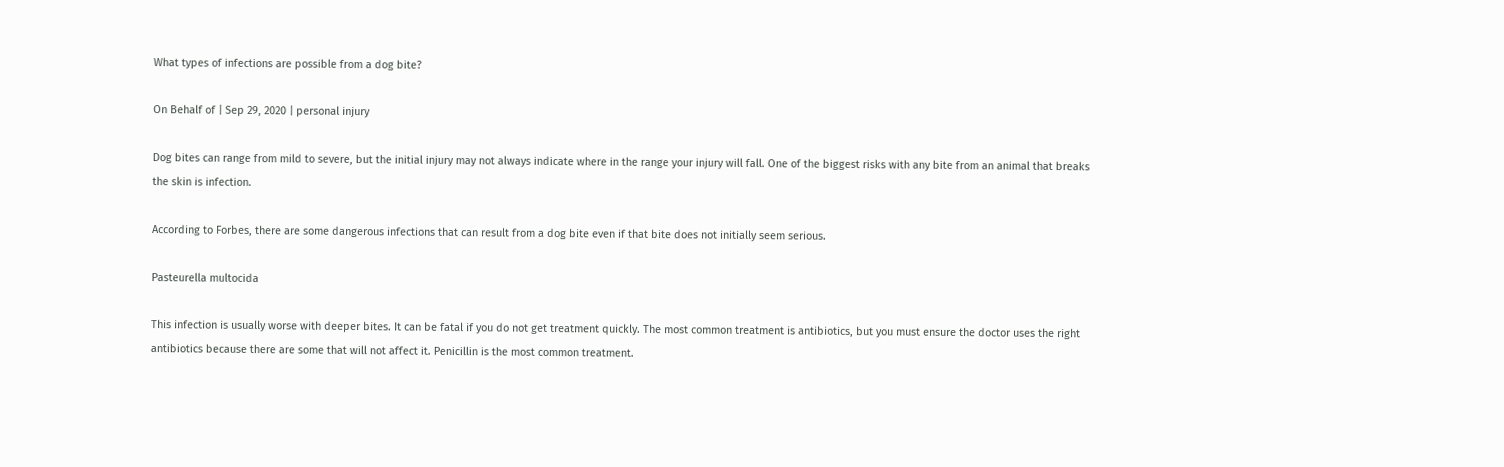What types of infections are possible from a dog bite?

On Behalf of | Sep 29, 2020 | personal injury

Dog bites can range from mild to severe, but the initial injury may not always indicate where in the range your injury will fall. One of the biggest risks with any bite from an animal that breaks the skin is infection.

According to Forbes, there are some dangerous infections that can result from a dog bite even if that bite does not initially seem serious.

Pasteurella multocida

This infection is usually worse with deeper bites. It can be fatal if you do not get treatment quickly. The most common treatment is antibiotics, but you must ensure the doctor uses the right antibiotics because there are some that will not affect it. Penicillin is the most common treatment.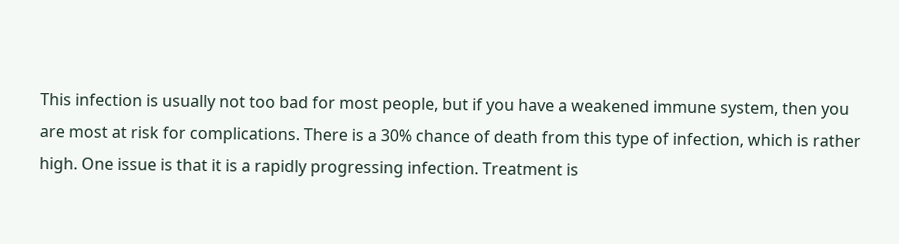This infection is usually not too bad for most people, but if you have a weakened immune system, then you are most at risk for complications. There is a 30% chance of death from this type of infection, which is rather high. One issue is that it is a rapidly progressing infection. Treatment is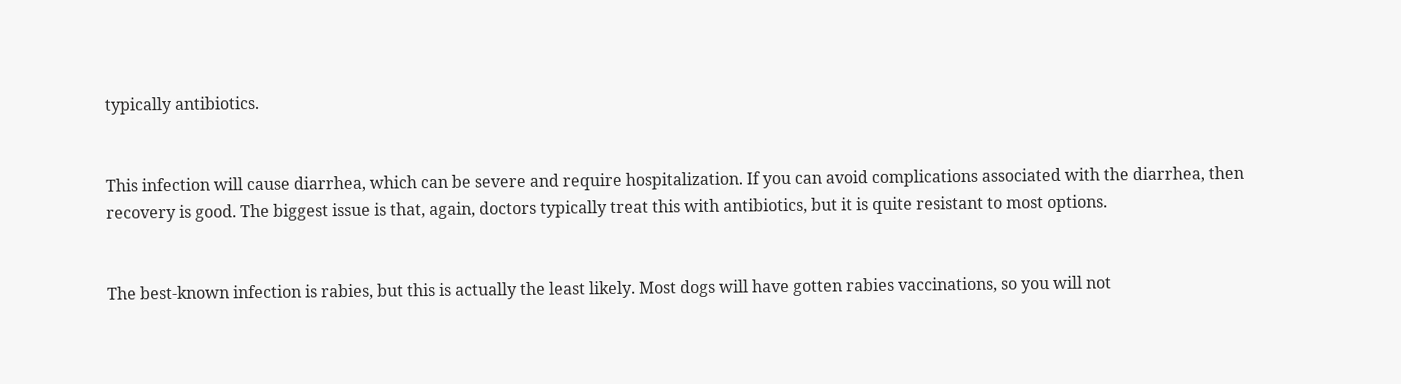typically antibiotics.


This infection will cause diarrhea, which can be severe and require hospitalization. If you can avoid complications associated with the diarrhea, then recovery is good. The biggest issue is that, again, doctors typically treat this with antibiotics, but it is quite resistant to most options.


The best-known infection is rabies, but this is actually the least likely. Most dogs will have gotten rabies vaccinations, so you will not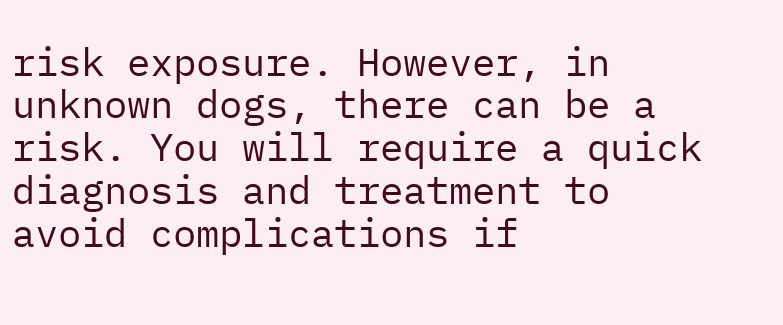risk exposure. However, in unknown dogs, there can be a risk. You will require a quick diagnosis and treatment to avoid complications if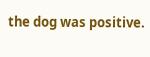the dog was positive.